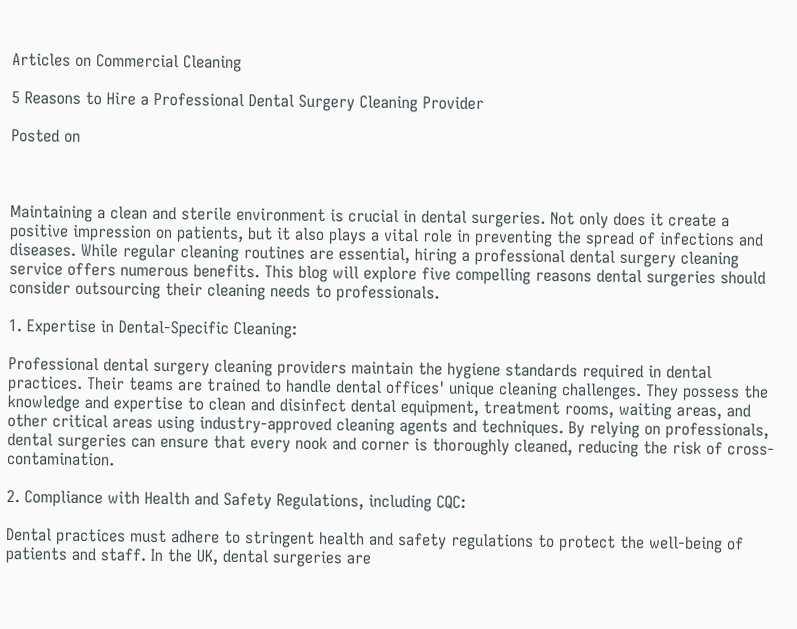Articles on Commercial Cleaning

5 Reasons to Hire a Professional Dental Surgery Cleaning Provider

Posted on



Maintaining a clean and sterile environment is crucial in dental surgeries. Not only does it create a positive impression on patients, but it also plays a vital role in preventing the spread of infections and diseases. While regular cleaning routines are essential, hiring a professional dental surgery cleaning service offers numerous benefits. This blog will explore five compelling reasons dental surgeries should consider outsourcing their cleaning needs to professionals.

1. Expertise in Dental-Specific Cleaning:

Professional dental surgery cleaning providers maintain the hygiene standards required in dental practices. Their teams are trained to handle dental offices' unique cleaning challenges. They possess the knowledge and expertise to clean and disinfect dental equipment, treatment rooms, waiting areas, and other critical areas using industry-approved cleaning agents and techniques. By relying on professionals, dental surgeries can ensure that every nook and corner is thoroughly cleaned, reducing the risk of cross-contamination.

2. Compliance with Health and Safety Regulations, including CQC:

Dental practices must adhere to stringent health and safety regulations to protect the well-being of patients and staff. In the UK, dental surgeries are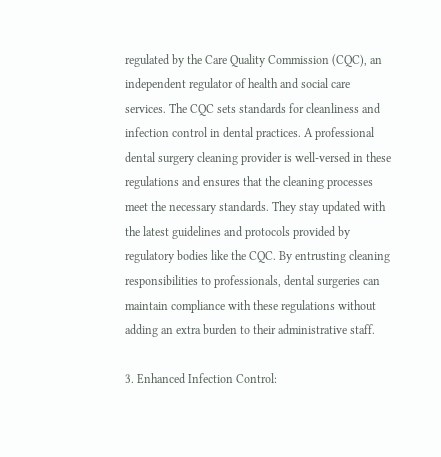regulated by the Care Quality Commission (CQC), an independent regulator of health and social care services. The CQC sets standards for cleanliness and infection control in dental practices. A professional dental surgery cleaning provider is well-versed in these regulations and ensures that the cleaning processes meet the necessary standards. They stay updated with the latest guidelines and protocols provided by regulatory bodies like the CQC. By entrusting cleaning responsibilities to professionals, dental surgeries can maintain compliance with these regulations without adding an extra burden to their administrative staff.

3. Enhanced Infection Control: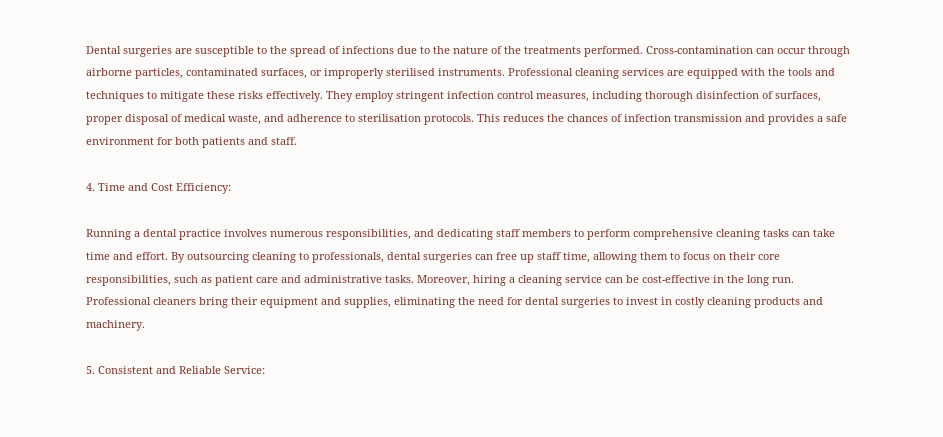Dental surgeries are susceptible to the spread of infections due to the nature of the treatments performed. Cross-contamination can occur through airborne particles, contaminated surfaces, or improperly sterilised instruments. Professional cleaning services are equipped with the tools and techniques to mitigate these risks effectively. They employ stringent infection control measures, including thorough disinfection of surfaces, proper disposal of medical waste, and adherence to sterilisation protocols. This reduces the chances of infection transmission and provides a safe environment for both patients and staff.

4. Time and Cost Efficiency:

Running a dental practice involves numerous responsibilities, and dedicating staff members to perform comprehensive cleaning tasks can take time and effort. By outsourcing cleaning to professionals, dental surgeries can free up staff time, allowing them to focus on their core responsibilities, such as patient care and administrative tasks. Moreover, hiring a cleaning service can be cost-effective in the long run. Professional cleaners bring their equipment and supplies, eliminating the need for dental surgeries to invest in costly cleaning products and machinery.

5. Consistent and Reliable Service: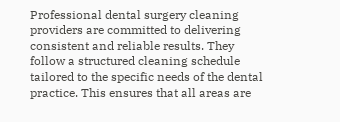Professional dental surgery cleaning providers are committed to delivering consistent and reliable results. They follow a structured cleaning schedule tailored to the specific needs of the dental practice. This ensures that all areas are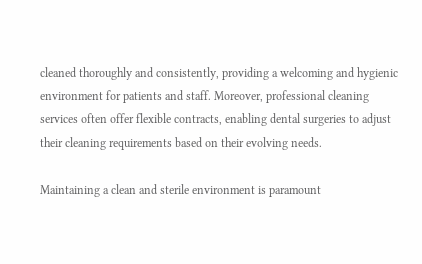cleaned thoroughly and consistently, providing a welcoming and hygienic environment for patients and staff. Moreover, professional cleaning services often offer flexible contracts, enabling dental surgeries to adjust their cleaning requirements based on their evolving needs.

Maintaining a clean and sterile environment is paramount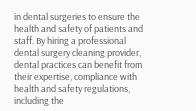in dental surgeries to ensure the health and safety of patients and staff. By hiring a professional dental surgery cleaning provider, dental practices can benefit from their expertise, compliance with health and safety regulations, including the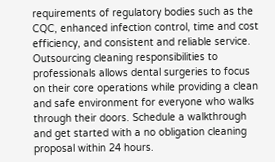requirements of regulatory bodies such as the CQC, enhanced infection control, time and cost efficiency, and consistent and reliable service. Outsourcing cleaning responsibilities to professionals allows dental surgeries to focus on their core operations while providing a clean and safe environment for everyone who walks through their doors. Schedule a walkthrough and get started with a no obligation cleaning proposal within 24 hours.